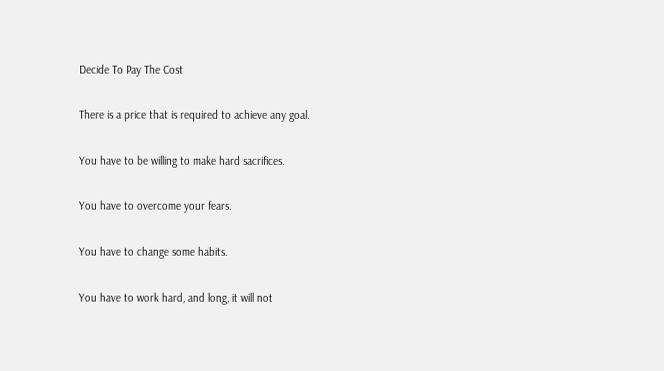Decide To Pay The Cost

There is a price that is required to achieve any goal.

You have to be willing to make hard sacrifices.

You have to overcome your fears.

You have to change some habits.

You have to work hard, and long, it will not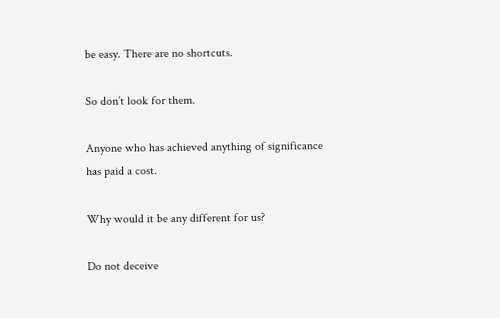be easy. There are no shortcuts.

So don’t look for them.

Anyone who has achieved anything of significance has paid a cost.

Why would it be any different for us?

Do not deceive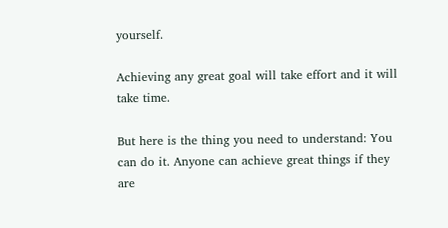yourself.

Achieving any great goal will take effort and it will take time.

But here is the thing you need to understand: You can do it. Anyone can achieve great things if they are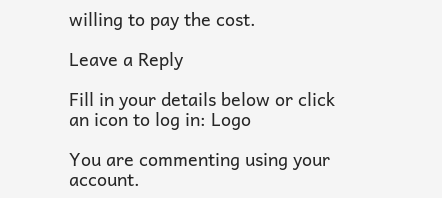willing to pay the cost.

Leave a Reply

Fill in your details below or click an icon to log in: Logo

You are commenting using your account.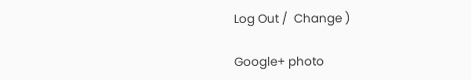Log Out /  Change )

Google+ photo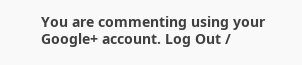You are commenting using your Google+ account. Log Out /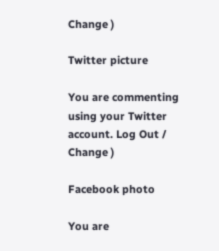Change )

Twitter picture

You are commenting using your Twitter account. Log Out /  Change )

Facebook photo

You are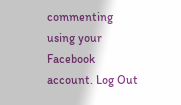commenting using your Facebook account. Log Out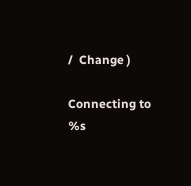/  Change )

Connecting to %s